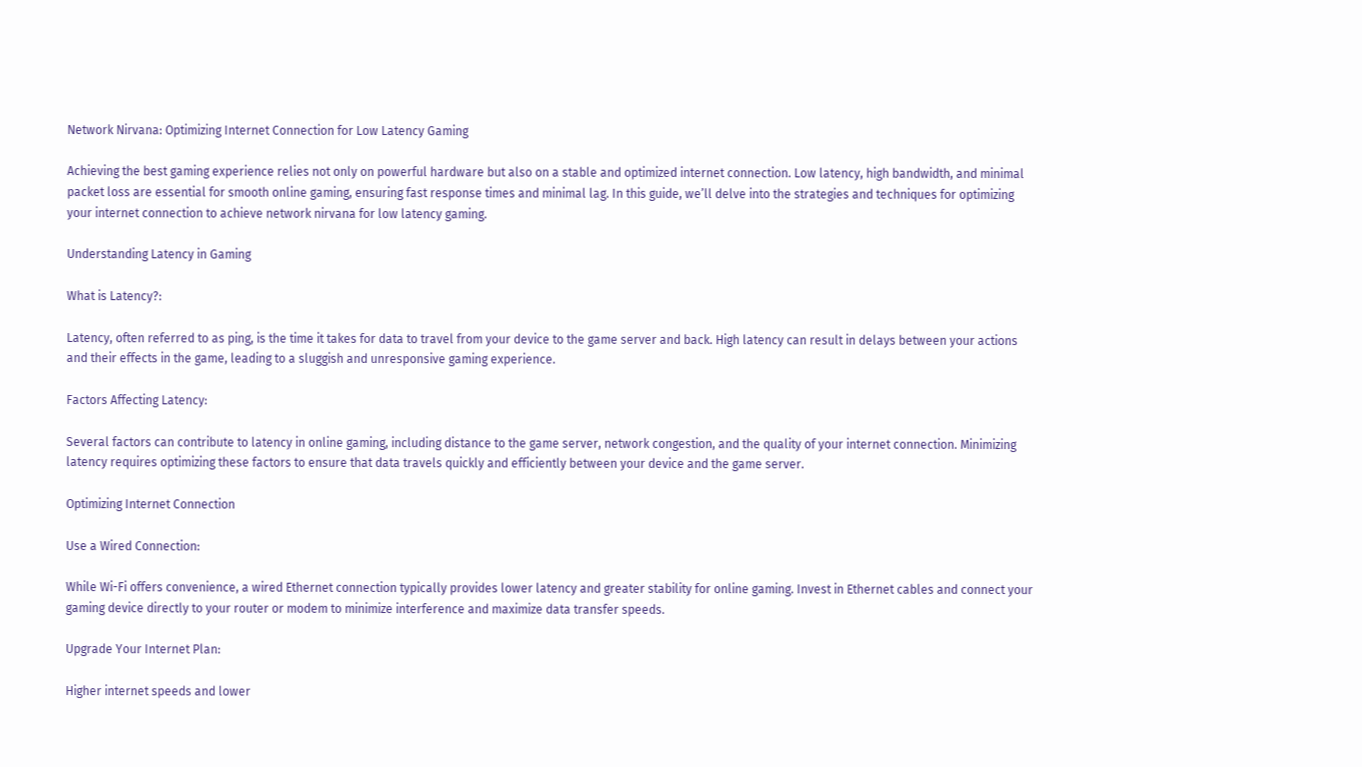Network Nirvana: Optimizing Internet Connection for Low Latency Gaming

Achieving the best gaming experience relies not only on powerful hardware but also on a stable and optimized internet connection. Low latency, high bandwidth, and minimal packet loss are essential for smooth online gaming, ensuring fast response times and minimal lag. In this guide, we’ll delve into the strategies and techniques for optimizing your internet connection to achieve network nirvana for low latency gaming.

Understanding Latency in Gaming

What is Latency?:

Latency, often referred to as ping, is the time it takes for data to travel from your device to the game server and back. High latency can result in delays between your actions and their effects in the game, leading to a sluggish and unresponsive gaming experience.

Factors Affecting Latency:

Several factors can contribute to latency in online gaming, including distance to the game server, network congestion, and the quality of your internet connection. Minimizing latency requires optimizing these factors to ensure that data travels quickly and efficiently between your device and the game server.

Optimizing Internet Connection

Use a Wired Connection:

While Wi-Fi offers convenience, a wired Ethernet connection typically provides lower latency and greater stability for online gaming. Invest in Ethernet cables and connect your gaming device directly to your router or modem to minimize interference and maximize data transfer speeds.

Upgrade Your Internet Plan:

Higher internet speeds and lower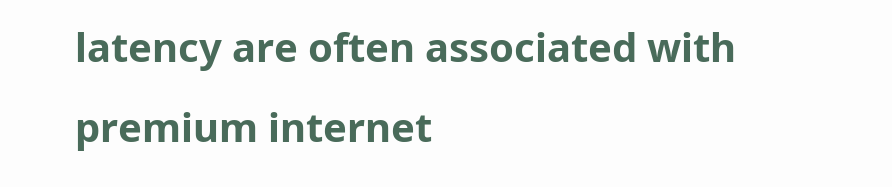latency are often associated with premium internet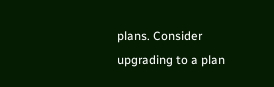plans. Consider upgrading to a plan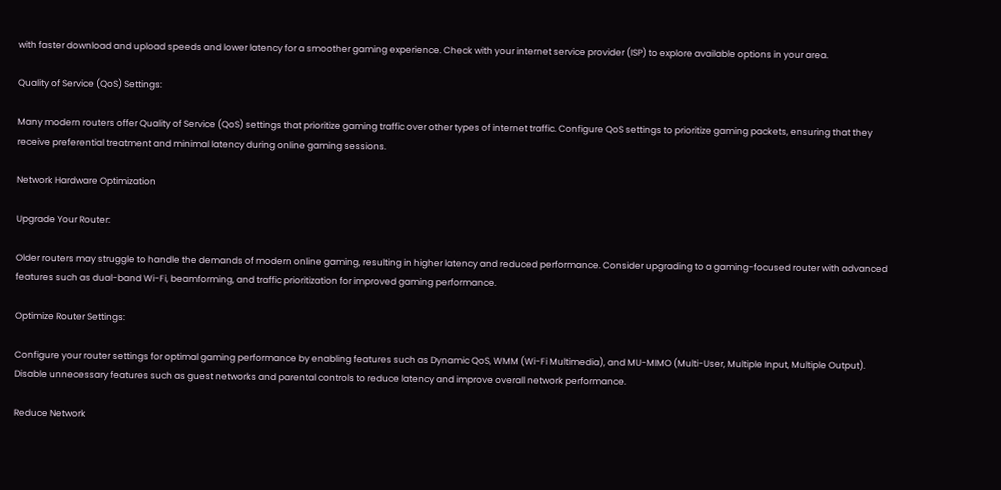with faster download and upload speeds and lower latency for a smoother gaming experience. Check with your internet service provider (ISP) to explore available options in your area.

Quality of Service (QoS) Settings:

Many modern routers offer Quality of Service (QoS) settings that prioritize gaming traffic over other types of internet traffic. Configure QoS settings to prioritize gaming packets, ensuring that they receive preferential treatment and minimal latency during online gaming sessions.

Network Hardware Optimization

Upgrade Your Router:

Older routers may struggle to handle the demands of modern online gaming, resulting in higher latency and reduced performance. Consider upgrading to a gaming-focused router with advanced features such as dual-band Wi-Fi, beamforming, and traffic prioritization for improved gaming performance.

Optimize Router Settings:

Configure your router settings for optimal gaming performance by enabling features such as Dynamic QoS, WMM (Wi-Fi Multimedia), and MU-MIMO (Multi-User, Multiple Input, Multiple Output). Disable unnecessary features such as guest networks and parental controls to reduce latency and improve overall network performance.

Reduce Network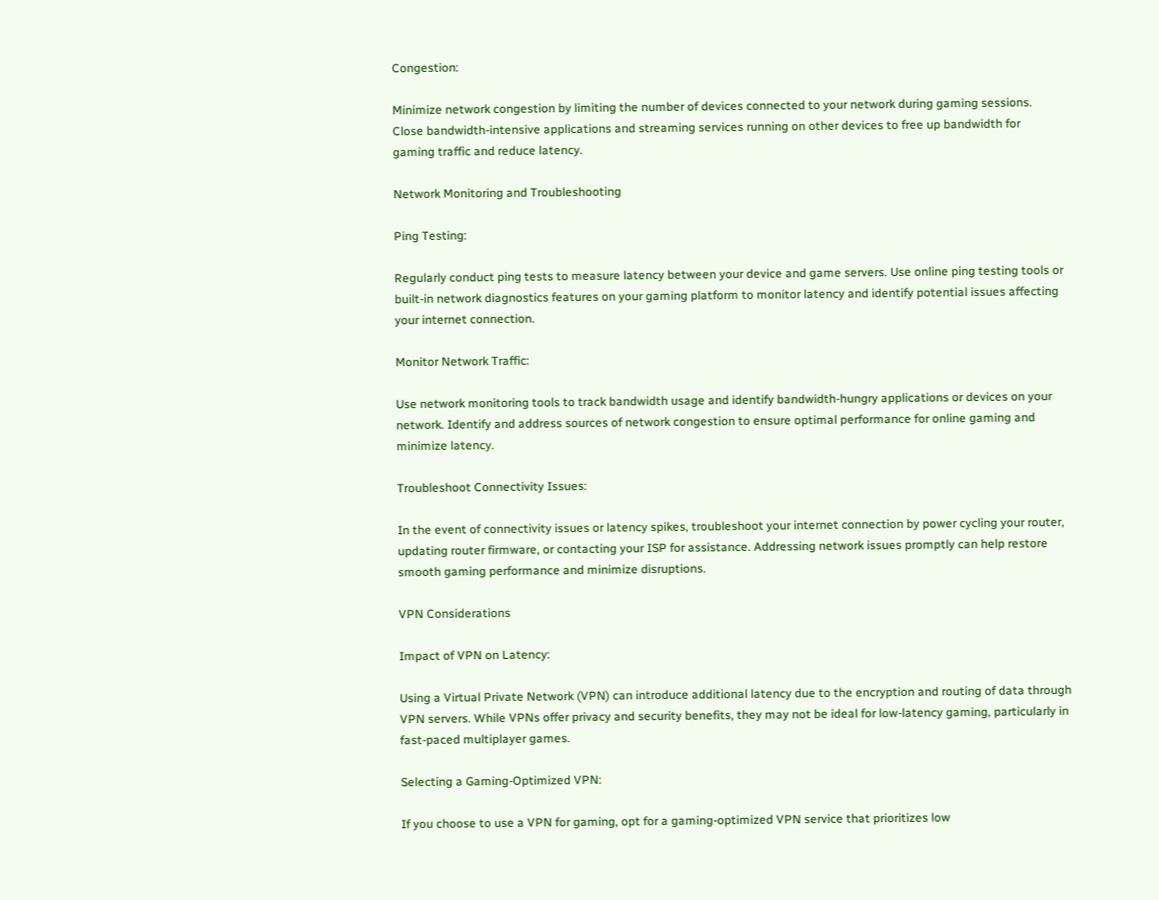Congestion:

Minimize network congestion by limiting the number of devices connected to your network during gaming sessions. Close bandwidth-intensive applications and streaming services running on other devices to free up bandwidth for gaming traffic and reduce latency.

Network Monitoring and Troubleshooting

Ping Testing:

Regularly conduct ping tests to measure latency between your device and game servers. Use online ping testing tools or built-in network diagnostics features on your gaming platform to monitor latency and identify potential issues affecting your internet connection.

Monitor Network Traffic:

Use network monitoring tools to track bandwidth usage and identify bandwidth-hungry applications or devices on your network. Identify and address sources of network congestion to ensure optimal performance for online gaming and minimize latency.

Troubleshoot Connectivity Issues:

In the event of connectivity issues or latency spikes, troubleshoot your internet connection by power cycling your router, updating router firmware, or contacting your ISP for assistance. Addressing network issues promptly can help restore smooth gaming performance and minimize disruptions.

VPN Considerations

Impact of VPN on Latency:

Using a Virtual Private Network (VPN) can introduce additional latency due to the encryption and routing of data through VPN servers. While VPNs offer privacy and security benefits, they may not be ideal for low-latency gaming, particularly in fast-paced multiplayer games.

Selecting a Gaming-Optimized VPN:

If you choose to use a VPN for gaming, opt for a gaming-optimized VPN service that prioritizes low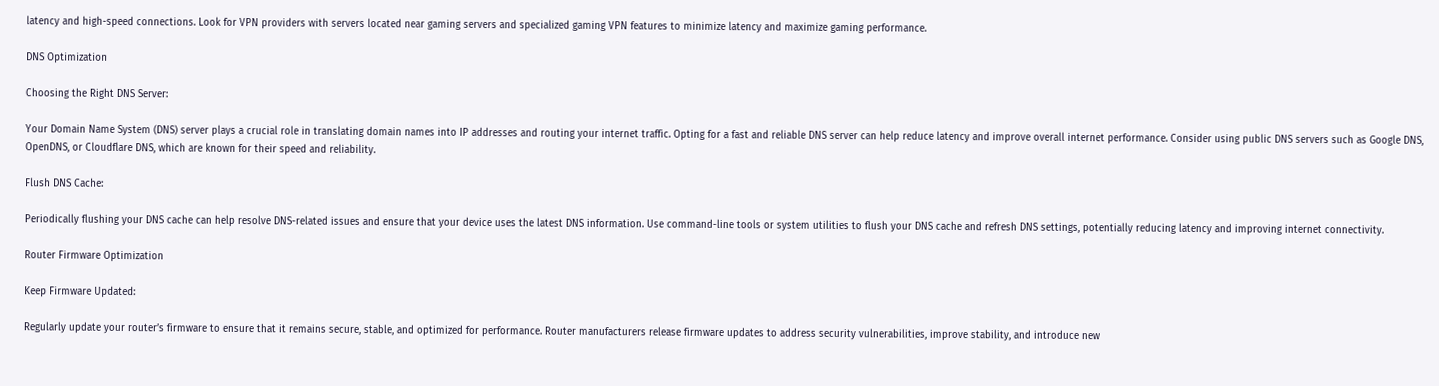latency and high-speed connections. Look for VPN providers with servers located near gaming servers and specialized gaming VPN features to minimize latency and maximize gaming performance.

DNS Optimization

Choosing the Right DNS Server:

Your Domain Name System (DNS) server plays a crucial role in translating domain names into IP addresses and routing your internet traffic. Opting for a fast and reliable DNS server can help reduce latency and improve overall internet performance. Consider using public DNS servers such as Google DNS, OpenDNS, or Cloudflare DNS, which are known for their speed and reliability.

Flush DNS Cache:

Periodically flushing your DNS cache can help resolve DNS-related issues and ensure that your device uses the latest DNS information. Use command-line tools or system utilities to flush your DNS cache and refresh DNS settings, potentially reducing latency and improving internet connectivity.

Router Firmware Optimization

Keep Firmware Updated:

Regularly update your router’s firmware to ensure that it remains secure, stable, and optimized for performance. Router manufacturers release firmware updates to address security vulnerabilities, improve stability, and introduce new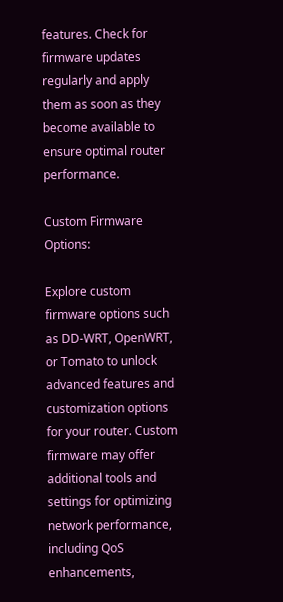features. Check for firmware updates regularly and apply them as soon as they become available to ensure optimal router performance.

Custom Firmware Options:

Explore custom firmware options such as DD-WRT, OpenWRT, or Tomato to unlock advanced features and customization options for your router. Custom firmware may offer additional tools and settings for optimizing network performance, including QoS enhancements,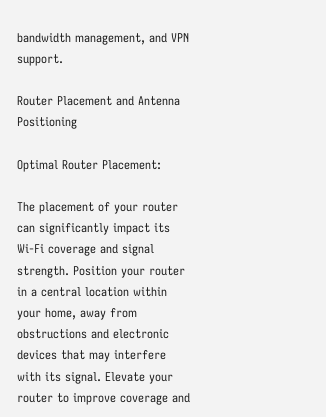bandwidth management, and VPN support.

Router Placement and Antenna Positioning

Optimal Router Placement:

The placement of your router can significantly impact its Wi-Fi coverage and signal strength. Position your router in a central location within your home, away from obstructions and electronic devices that may interfere with its signal. Elevate your router to improve coverage and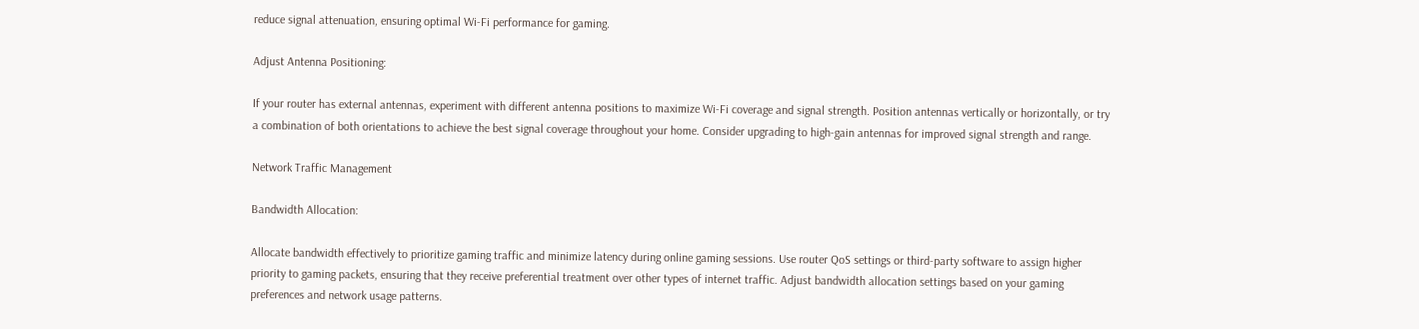reduce signal attenuation, ensuring optimal Wi-Fi performance for gaming.

Adjust Antenna Positioning:

If your router has external antennas, experiment with different antenna positions to maximize Wi-Fi coverage and signal strength. Position antennas vertically or horizontally, or try a combination of both orientations to achieve the best signal coverage throughout your home. Consider upgrading to high-gain antennas for improved signal strength and range.

Network Traffic Management

Bandwidth Allocation:

Allocate bandwidth effectively to prioritize gaming traffic and minimize latency during online gaming sessions. Use router QoS settings or third-party software to assign higher priority to gaming packets, ensuring that they receive preferential treatment over other types of internet traffic. Adjust bandwidth allocation settings based on your gaming preferences and network usage patterns.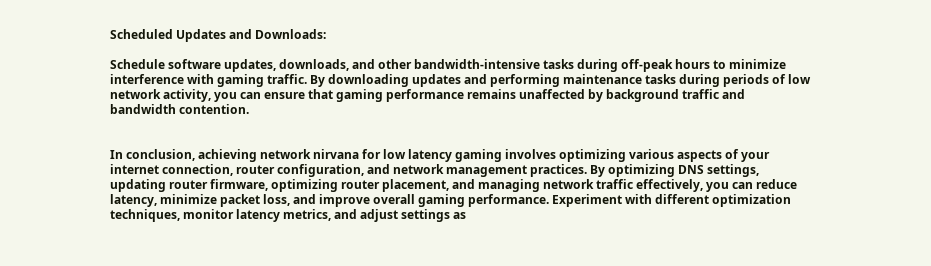Scheduled Updates and Downloads:

Schedule software updates, downloads, and other bandwidth-intensive tasks during off-peak hours to minimize interference with gaming traffic. By downloading updates and performing maintenance tasks during periods of low network activity, you can ensure that gaming performance remains unaffected by background traffic and bandwidth contention.


In conclusion, achieving network nirvana for low latency gaming involves optimizing various aspects of your internet connection, router configuration, and network management practices. By optimizing DNS settings, updating router firmware, optimizing router placement, and managing network traffic effectively, you can reduce latency, minimize packet loss, and improve overall gaming performance. Experiment with different optimization techniques, monitor latency metrics, and adjust settings as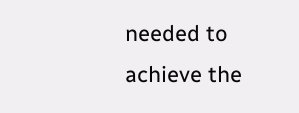needed to achieve the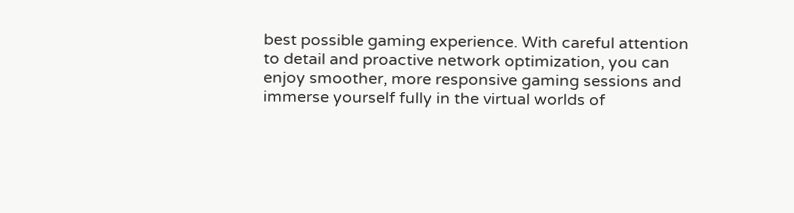best possible gaming experience. With careful attention to detail and proactive network optimization, you can enjoy smoother, more responsive gaming sessions and immerse yourself fully in the virtual worlds of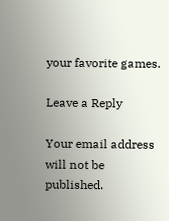your favorite games.

Leave a Reply

Your email address will not be published.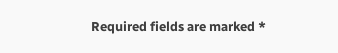Required fields are marked *